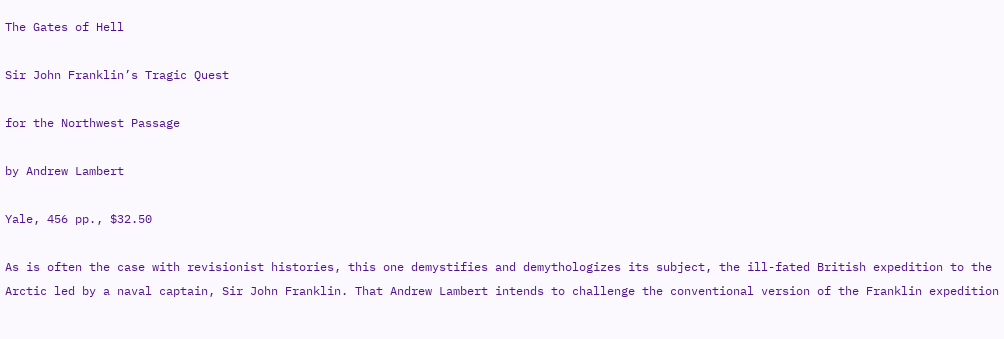The Gates of Hell

Sir John Franklin’s Tragic Quest

for the Northwest Passage

by Andrew Lambert

Yale, 456 pp., $32.50

As is often the case with revisionist histories, this one demystifies and demythologizes its subject, the ill-fated British expedition to the Arctic led by a naval captain, Sir John Franklin. That Andrew Lambert intends to challenge the conventional version of the Franklin expedition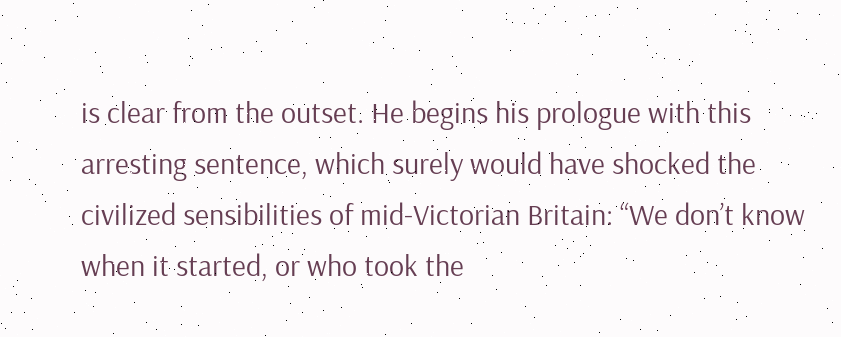is clear from the outset. He begins his prologue with this arresting sentence, which surely would have shocked the civilized sensibilities of mid-Victorian Britain: “We don’t know when it started, or who took the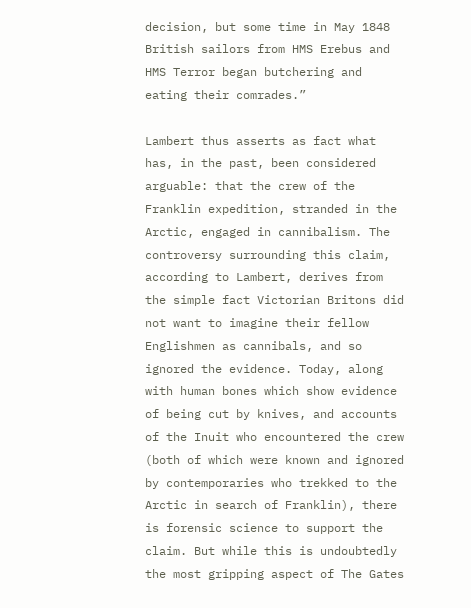decision, but some time in May 1848 British sailors from HMS Erebus and HMS Terror began butchering and eating their comrades.”

Lambert thus asserts as fact what has, in the past, been considered arguable: that the crew of the Franklin expedition, stranded in the Arctic, engaged in cannibalism. The controversy surrounding this claim, according to Lambert, derives from the simple fact Victorian Britons did not want to imagine their fellow Englishmen as cannibals, and so ignored the evidence. Today, along with human bones which show evidence of being cut by knives, and accounts of the Inuit who encountered the crew (both of which were known and ignored by contemporaries who trekked to the Arctic in search of Franklin), there is forensic science to support the claim. But while this is undoubtedly the most gripping aspect of The Gates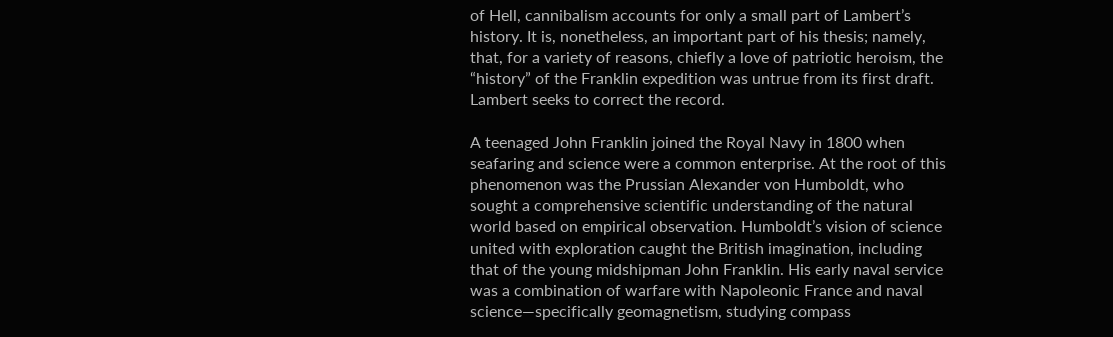of Hell, cannibalism accounts for only a small part of Lambert’s history. It is, nonetheless, an important part of his thesis; namely, that, for a variety of reasons, chiefly a love of patriotic heroism, the “history” of the Franklin expedition was untrue from its first draft. Lambert seeks to correct the record.

A teenaged John Franklin joined the Royal Navy in 1800 when seafaring and science were a common enterprise. At the root of this phenomenon was the Prussian Alexander von Humboldt, who sought a comprehensive scientific understanding of the natural world based on empirical observation. Humboldt’s vision of science united with exploration caught the British imagination, including that of the young midshipman John Franklin. His early naval service was a combination of warfare with Napoleonic France and naval science—specifically geomagnetism, studying compass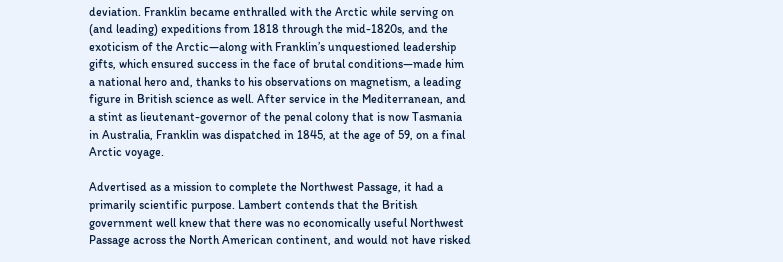deviation. Franklin became enthralled with the Arctic while serving on (and leading) expeditions from 1818 through the mid-1820s, and the exoticism of the Arctic—along with Franklin’s unquestioned leadership gifts, which ensured success in the face of brutal conditions—made him a national hero and, thanks to his observations on magnetism, a leading figure in British science as well. After service in the Mediterranean, and a stint as lieutenant-governor of the penal colony that is now Tasmania in Australia, Franklin was dispatched in 1845, at the age of 59, on a final Arctic voyage.

Advertised as a mission to complete the Northwest Passage, it had a primarily scientific purpose. Lambert contends that the British government well knew that there was no economically useful Northwest Passage across the North American continent, and would not have risked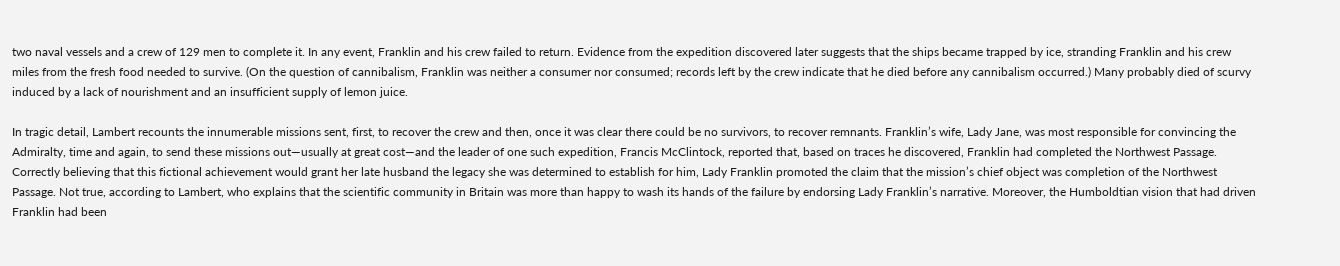two naval vessels and a crew of 129 men to complete it. In any event, Franklin and his crew failed to return. Evidence from the expedition discovered later suggests that the ships became trapped by ice, stranding Franklin and his crew miles from the fresh food needed to survive. (On the question of cannibalism, Franklin was neither a consumer nor consumed; records left by the crew indicate that he died before any cannibalism occurred.) Many probably died of scurvy induced by a lack of nourishment and an insufficient supply of lemon juice.

In tragic detail, Lambert recounts the innumerable missions sent, first, to recover the crew and then, once it was clear there could be no survivors, to recover remnants. Franklin’s wife, Lady Jane, was most responsible for convincing the Admiralty, time and again, to send these missions out—usually at great cost—and the leader of one such expedition, Francis McClintock, reported that, based on traces he discovered, Franklin had completed the Northwest Passage. Correctly believing that this fictional achievement would grant her late husband the legacy she was determined to establish for him, Lady Franklin promoted the claim that the mission’s chief object was completion of the Northwest Passage. Not true, according to Lambert, who explains that the scientific community in Britain was more than happy to wash its hands of the failure by endorsing Lady Franklin’s narrative. Moreover, the Humboldtian vision that had driven Franklin had been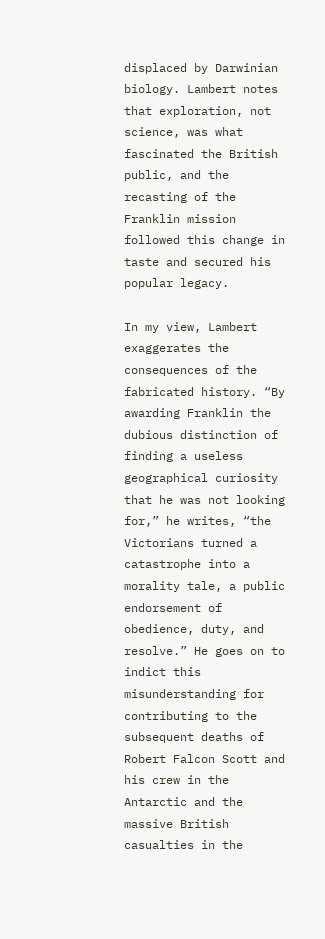displaced by Darwinian biology. Lambert notes that exploration, not science, was what fascinated the British public, and the recasting of the Franklin mission followed this change in taste and secured his popular legacy.

In my view, Lambert exaggerates the consequences of the fabricated history. “By awarding Franklin the dubious distinction of finding a useless geographical curiosity that he was not looking for,” he writes, “the Victorians turned a catastrophe into a morality tale, a public endorsement of obedience, duty, and resolve.” He goes on to indict this misunderstanding for contributing to the subsequent deaths of Robert Falcon Scott and his crew in the Antarctic and the massive British casualties in the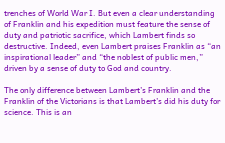trenches of World War I. But even a clear understanding of Franklin and his expedition must feature the sense of duty and patriotic sacrifice, which Lambert finds so destructive. Indeed, even Lambert praises Franklin as “an inspirational leader” and “the noblest of public men,” driven by a sense of duty to God and country.

The only difference between Lambert’s Franklin and the Franklin of the Victorians is that Lambert’s did his duty for science. This is an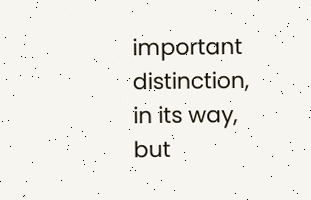important distinction, in its way, but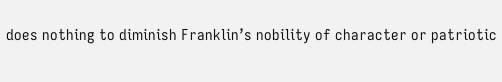does nothing to diminish Franklin’s nobility of character or patriotic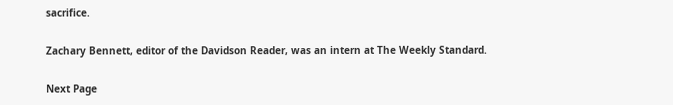sacrifice.

Zachary Bennett, editor of the Davidson Reader, was an intern at The Weekly Standard.

Next Page